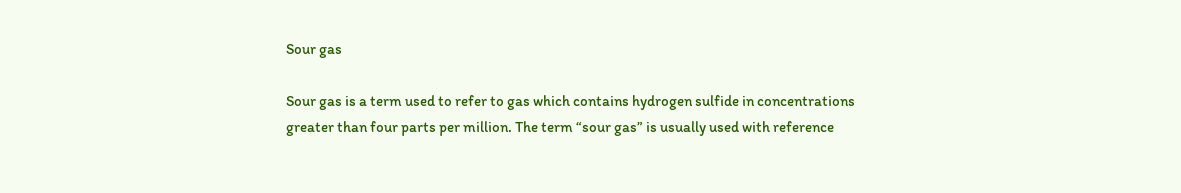Sour gas

Sour gas is a term used to refer to gas which contains hydrogen sulfide in concentrations greater than four parts per million. The term “sour gas” is usually used with reference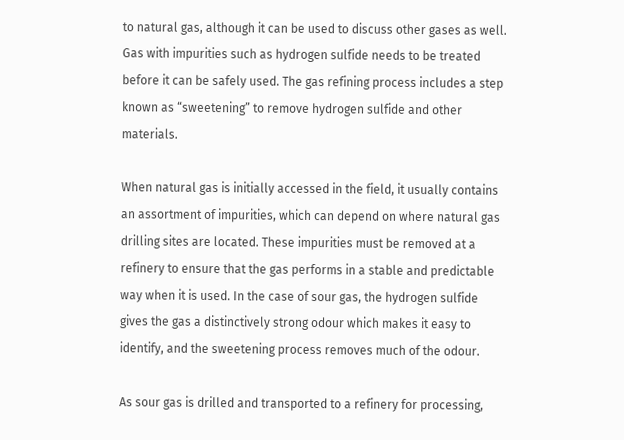to natural gas, although it can be used to discuss other gases as well. Gas with impurities such as hydrogen sulfide needs to be treated before it can be safely used. The gas refining process includes a step known as “sweetening” to remove hydrogen sulfide and other materials.

When natural gas is initially accessed in the field, it usually contains an assortment of impurities, which can depend on where natural gas drilling sites are located. These impurities must be removed at a refinery to ensure that the gas performs in a stable and predictable way when it is used. In the case of sour gas, the hydrogen sulfide gives the gas a distinctively strong odour which makes it easy to identify, and the sweetening process removes much of the odour.

As sour gas is drilled and transported to a refinery for processing,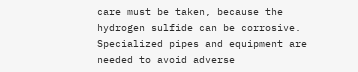care must be taken, because the hydrogen sulfide can be corrosive. Specialized pipes and equipment are needed to avoid adverse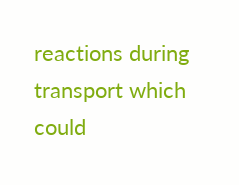reactions during transport which could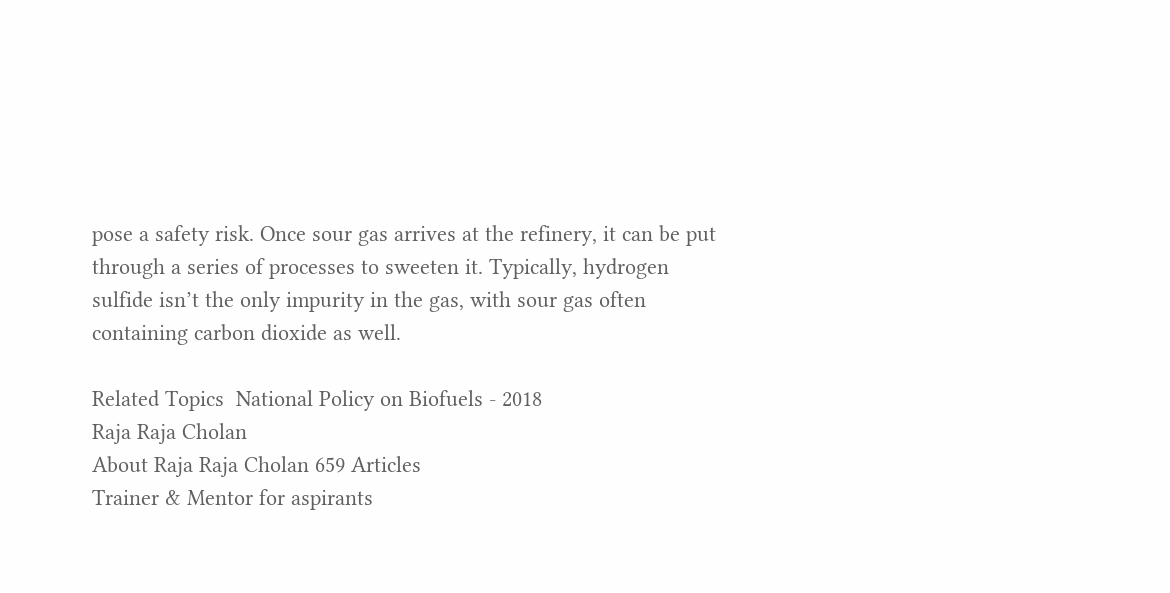pose a safety risk. Once sour gas arrives at the refinery, it can be put through a series of processes to sweeten it. Typically, hydrogen sulfide isn’t the only impurity in the gas, with sour gas often containing carbon dioxide as well.

Related Topics  National Policy on Biofuels - 2018
Raja Raja Cholan
About Raja Raja Cholan 659 Articles
Trainer & Mentor for aspirants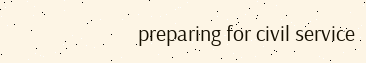preparing for civil service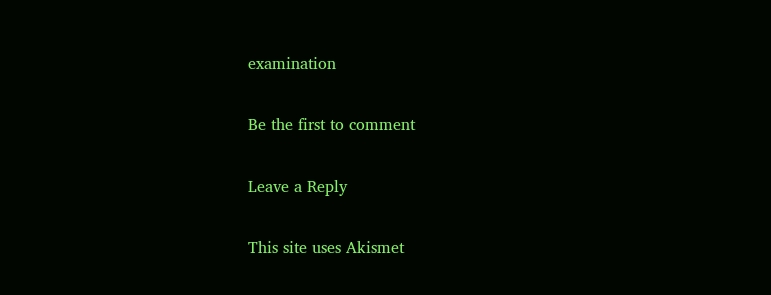examination

Be the first to comment

Leave a Reply

This site uses Akismet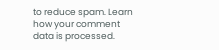to reduce spam. Learn how your comment data is processed.